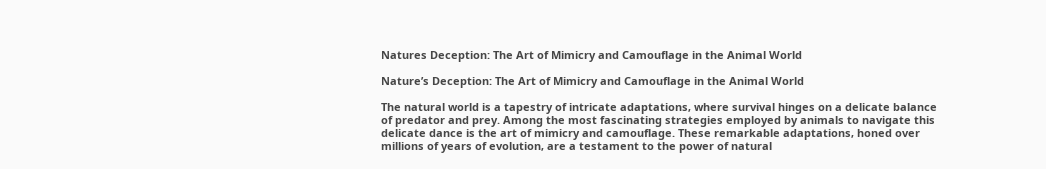Natures Deception: The Art of Mimicry and Camouflage in the Animal World

Nature’s Deception: The Art of Mimicry and Camouflage in the Animal World

The natural world is a tapestry of intricate adaptations‚ where survival hinges on a delicate balance of predator and prey. Among the most fascinating strategies employed by animals to navigate this delicate dance is the art of mimicry and camouflage. These remarkable adaptations‚ honed over millions of years of evolution‚ are a testament to the power of natural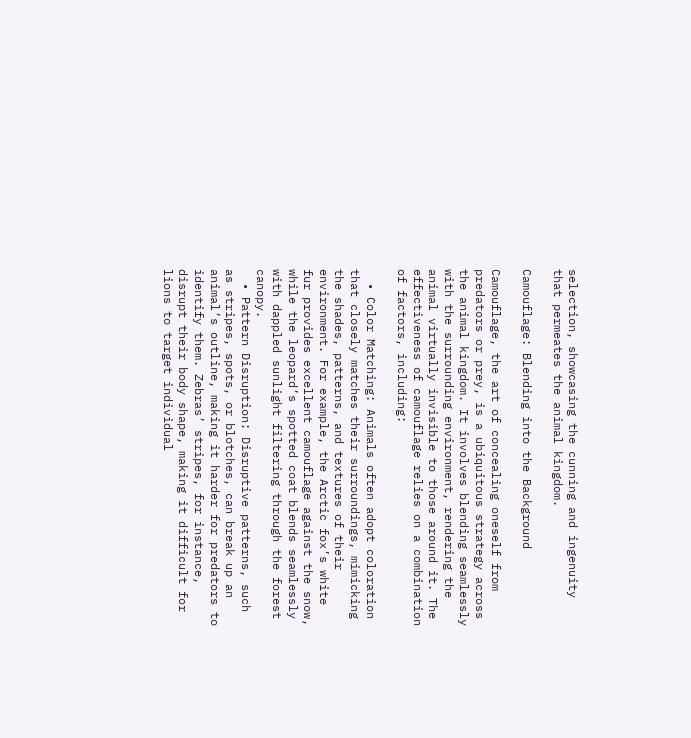selection‚ showcasing the cunning and ingenuity that permeates the animal kingdom.

Camouflage: Blending into the Background

Camouflage‚ the art of concealing oneself from predators or prey‚ is a ubiquitous strategy across the animal kingdom. It involves blending seamlessly with the surrounding environment‚ rendering the animal virtually invisible to those around it. The effectiveness of camouflage relies on a combination of factors‚ including:

  • Color Matching: Animals often adopt coloration that closely matches their surroundings‚ mimicking the shades‚ patterns‚ and textures of their environment. For example‚ the Arctic fox’s white fur provides excellent camouflage against the snow‚ while the leopard’s spotted coat blends seamlessly with dappled sunlight filtering through the forest canopy.
  • Pattern Disruption: Disruptive patterns‚ such as stripes‚ spots‚ or blotches‚ can break up an animal’s outline‚ making it harder for predators to identify them. Zebras’ stripes‚ for instance‚ disrupt their body shape‚ making it difficult for lions to target individual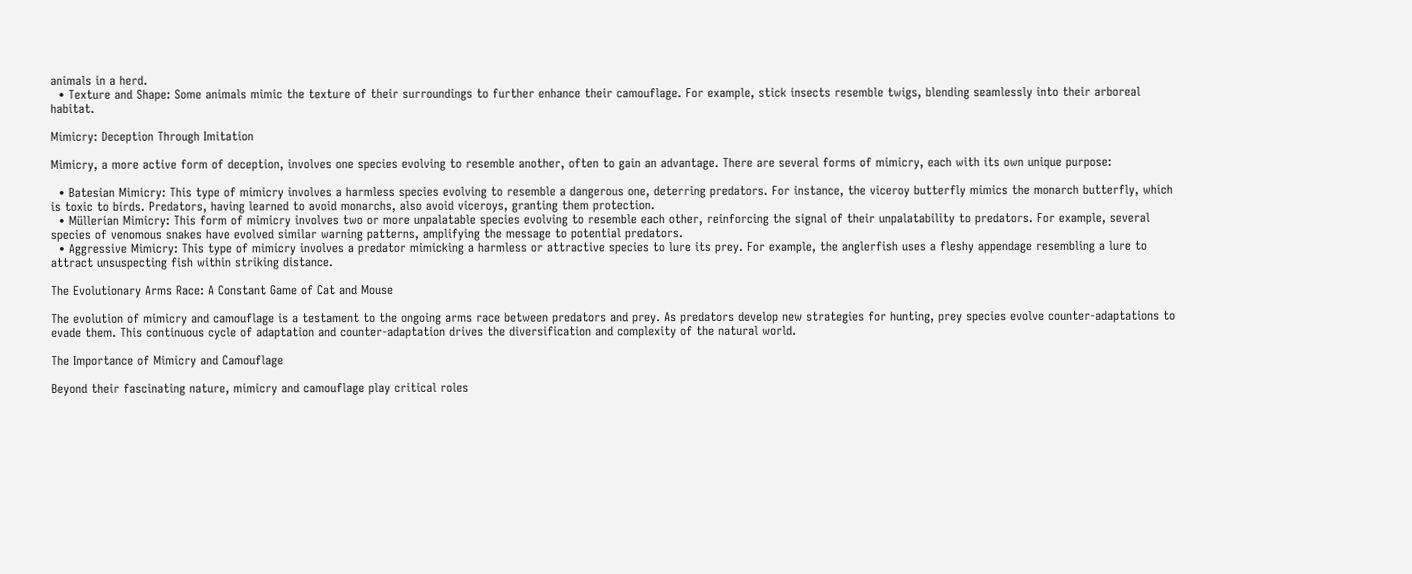animals in a herd.
  • Texture and Shape: Some animals mimic the texture of their surroundings to further enhance their camouflage. For example‚ stick insects resemble twigs‚ blending seamlessly into their arboreal habitat.

Mimicry: Deception Through Imitation

Mimicry‚ a more active form of deception‚ involves one species evolving to resemble another‚ often to gain an advantage. There are several forms of mimicry‚ each with its own unique purpose:

  • Batesian Mimicry: This type of mimicry involves a harmless species evolving to resemble a dangerous one‚ deterring predators. For instance‚ the viceroy butterfly mimics the monarch butterfly‚ which is toxic to birds. Predators‚ having learned to avoid monarchs‚ also avoid viceroys‚ granting them protection.
  • Müllerian Mimicry: This form of mimicry involves two or more unpalatable species evolving to resemble each other‚ reinforcing the signal of their unpalatability to predators. For example‚ several species of venomous snakes have evolved similar warning patterns‚ amplifying the message to potential predators.
  • Aggressive Mimicry: This type of mimicry involves a predator mimicking a harmless or attractive species to lure its prey. For example‚ the anglerfish uses a fleshy appendage resembling a lure to attract unsuspecting fish within striking distance.

The Evolutionary Arms Race: A Constant Game of Cat and Mouse

The evolution of mimicry and camouflage is a testament to the ongoing arms race between predators and prey. As predators develop new strategies for hunting‚ prey species evolve counter-adaptations to evade them. This continuous cycle of adaptation and counter-adaptation drives the diversification and complexity of the natural world.

The Importance of Mimicry and Camouflage

Beyond their fascinating nature‚ mimicry and camouflage play critical roles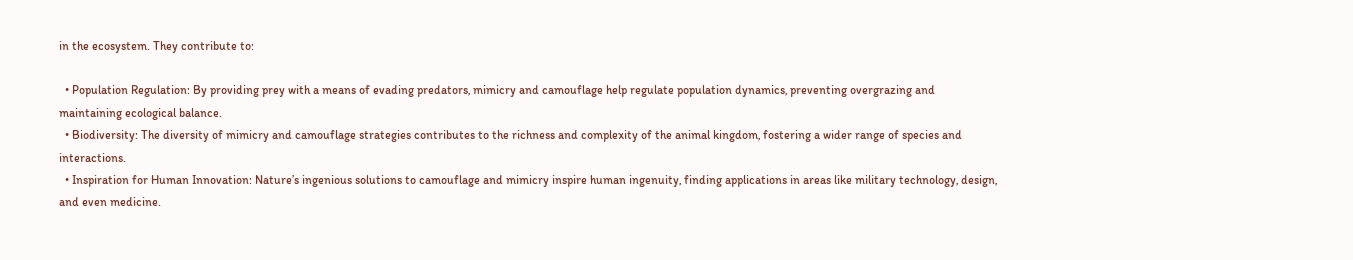in the ecosystem. They contribute to:

  • Population Regulation: By providing prey with a means of evading predators‚ mimicry and camouflage help regulate population dynamics‚ preventing overgrazing and maintaining ecological balance.
  • Biodiversity: The diversity of mimicry and camouflage strategies contributes to the richness and complexity of the animal kingdom‚ fostering a wider range of species and interactions.
  • Inspiration for Human Innovation: Nature’s ingenious solutions to camouflage and mimicry inspire human ingenuity‚ finding applications in areas like military technology‚ design‚ and even medicine.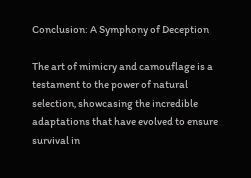Conclusion: A Symphony of Deception

The art of mimicry and camouflage is a testament to the power of natural selection‚ showcasing the incredible adaptations that have evolved to ensure survival in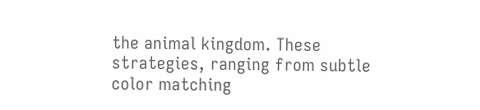the animal kingdom. These strategies‚ ranging from subtle color matching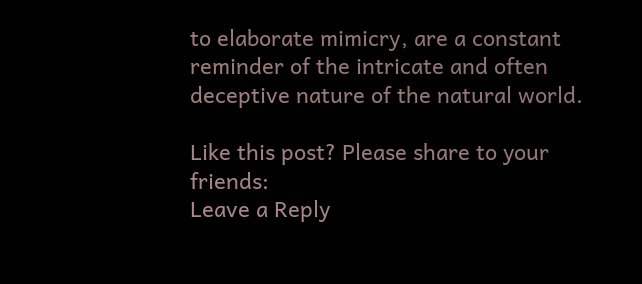to elaborate mimicry‚ are a constant reminder of the intricate and often deceptive nature of the natural world.

Like this post? Please share to your friends:
Leave a Reply